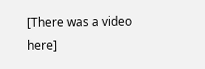[There was a video here]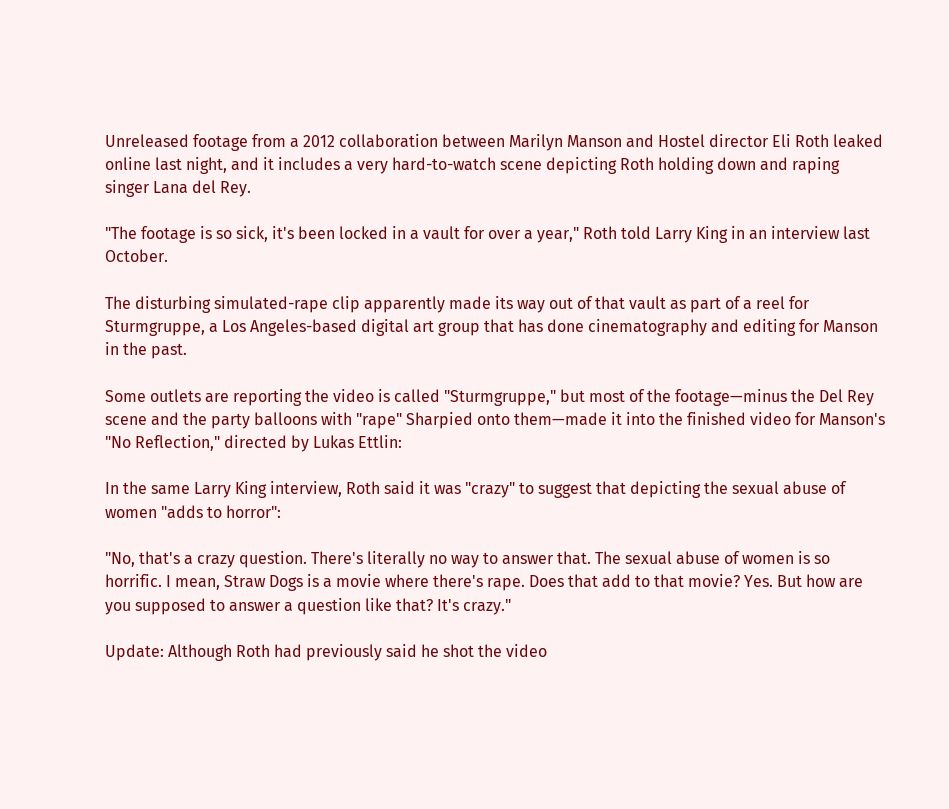Unreleased footage from a 2012 collaboration between Marilyn Manson and Hostel director Eli Roth leaked online last night, and it includes a very hard-to-watch scene depicting Roth holding down and raping singer Lana del Rey.

"The footage is so sick, it's been locked in a vault for over a year," Roth told Larry King in an interview last October.

The disturbing simulated-rape clip apparently made its way out of that vault as part of a reel for Sturmgruppe, a Los Angeles-based digital art group that has done cinematography and editing for Manson in the past.

Some outlets are reporting the video is called "Sturmgruppe," but most of the footage—minus the Del Rey scene and the party balloons with "rape" Sharpied onto them—made it into the finished video for Manson's "No Reflection," directed by Lukas Ettlin:

In the same Larry King interview, Roth said it was "crazy" to suggest that depicting the sexual abuse of women "adds to horror":

"No, that's a crazy question. There's literally no way to answer that. The sexual abuse of women is so horrific. I mean, Straw Dogs is a movie where there's rape. Does that add to that movie? Yes. But how are you supposed to answer a question like that? It's crazy."

Update: Although Roth had previously said he shot the video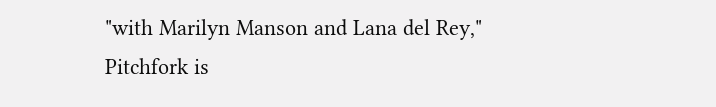"with Marilyn Manson and Lana del Rey," Pitchfork is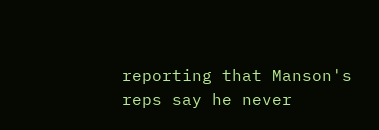reporting that Manson's reps say he never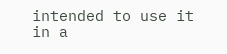intended to use it in a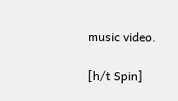music video.

[h/t Spin]